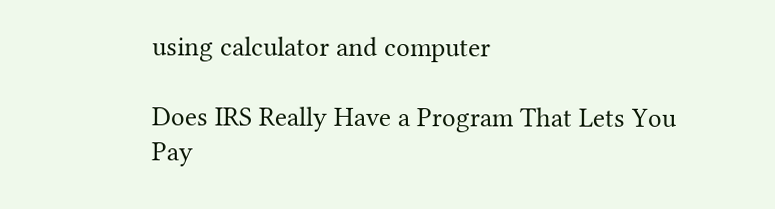using calculator and computer

Does IRS Really Have a Program That Lets You Pay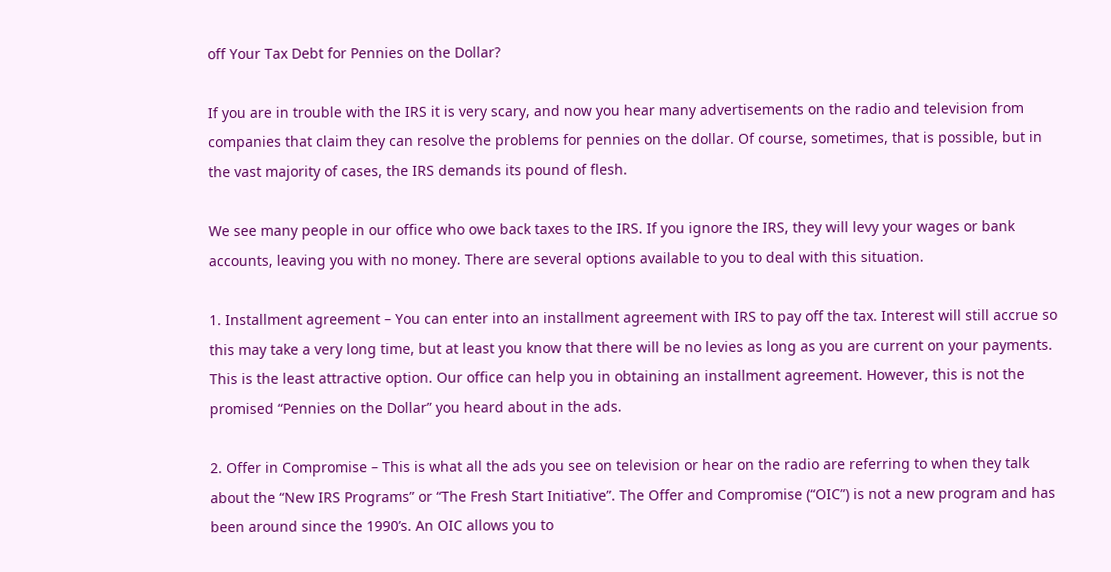off Your Tax Debt for Pennies on the Dollar?

If you are in trouble with the IRS it is very scary, and now you hear many advertisements on the radio and television from companies that claim they can resolve the problems for pennies on the dollar. Of course, sometimes, that is possible, but in the vast majority of cases, the IRS demands its pound of flesh.

We see many people in our office who owe back taxes to the IRS. If you ignore the IRS, they will levy your wages or bank accounts, leaving you with no money. There are several options available to you to deal with this situation.

1. Installment agreement – You can enter into an installment agreement with IRS to pay off the tax. Interest will still accrue so this may take a very long time, but at least you know that there will be no levies as long as you are current on your payments. This is the least attractive option. Our office can help you in obtaining an installment agreement. However, this is not the promised “Pennies on the Dollar” you heard about in the ads.

2. Offer in Compromise – This is what all the ads you see on television or hear on the radio are referring to when they talk about the “New IRS Programs” or “The Fresh Start Initiative”. The Offer and Compromise (“OIC”) is not a new program and has been around since the 1990’s. An OIC allows you to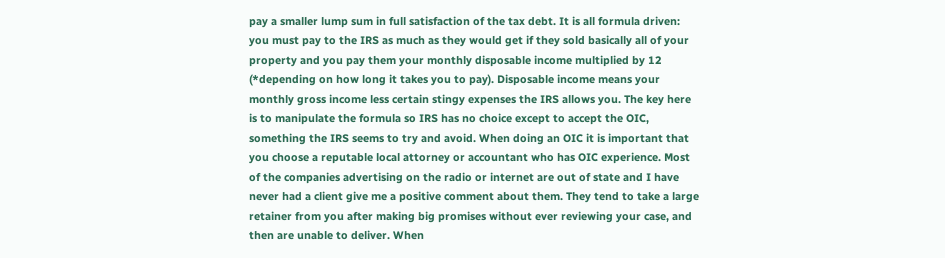pay a smaller lump sum in full satisfaction of the tax debt. It is all formula driven: you must pay to the IRS as much as they would get if they sold basically all of your property and you pay them your monthly disposable income multiplied by 12 (*depending on how long it takes you to pay). Disposable income means your monthly gross income less certain stingy expenses the IRS allows you. The key here is to manipulate the formula so IRS has no choice except to accept the OIC, something the IRS seems to try and avoid. When doing an OIC it is important that you choose a reputable local attorney or accountant who has OIC experience. Most of the companies advertising on the radio or internet are out of state and I have never had a client give me a positive comment about them. They tend to take a large retainer from you after making big promises without ever reviewing your case, and then are unable to deliver. When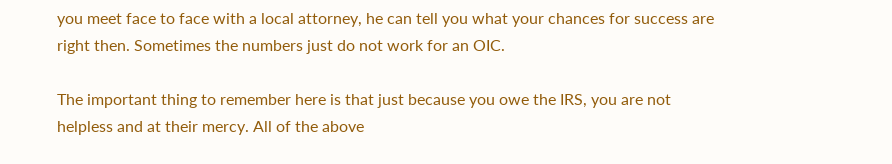you meet face to face with a local attorney, he can tell you what your chances for success are right then. Sometimes the numbers just do not work for an OIC.

The important thing to remember here is that just because you owe the IRS, you are not helpless and at their mercy. All of the above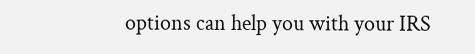options can help you with your IRS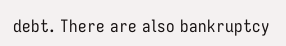debt. There are also bankruptcy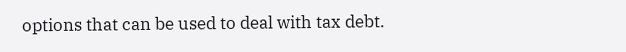options that can be used to deal with tax debt.